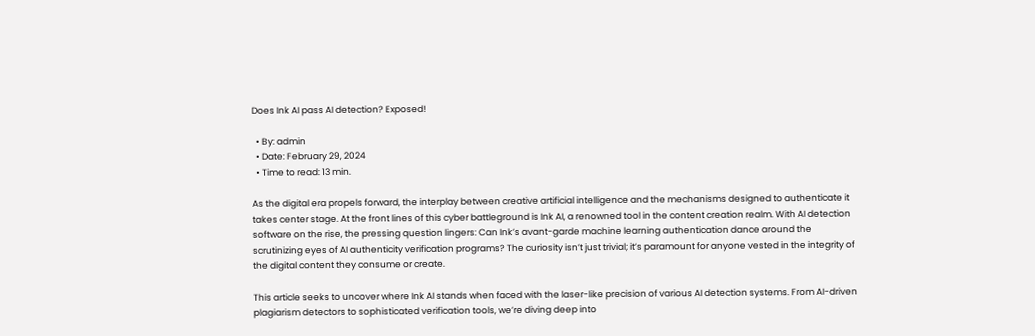Does Ink AI pass AI detection? Exposed!

  • By: admin
  • Date: February 29, 2024
  • Time to read: 13 min.

As the digital era propels forward, the interplay between creative artificial intelligence and the mechanisms designed to authenticate it takes center stage. At the front lines of this cyber battleground is Ink AI, a renowned tool in the content creation realm. With AI detection software on the rise, the pressing question lingers: Can Ink’s avant-garde machine learning authentication dance around the scrutinizing eyes of AI authenticity verification programs? The curiosity isn’t just trivial; it’s paramount for anyone vested in the integrity of the digital content they consume or create.

This article seeks to uncover where Ink AI stands when faced with the laser-like precision of various AI detection systems. From AI-driven plagiarism detectors to sophisticated verification tools, we’re diving deep into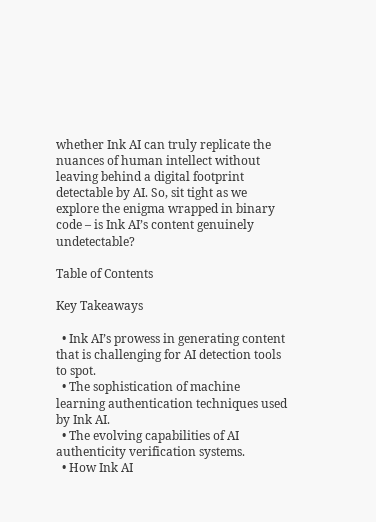whether Ink AI can truly replicate the nuances of human intellect without leaving behind a digital footprint detectable by AI. So, sit tight as we explore the enigma wrapped in binary code – is Ink AI’s content genuinely undetectable?

Table of Contents

Key Takeaways

  • Ink AI’s prowess in generating content that is challenging for AI detection tools to spot.
  • The sophistication of machine learning authentication techniques used by Ink AI.
  • The evolving capabilities of AI authenticity verification systems.
  • How Ink AI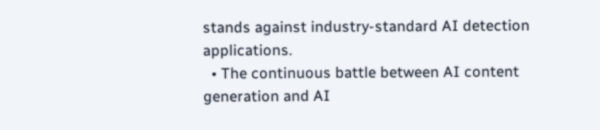stands against industry-standard AI detection applications.
  • The continuous battle between AI content generation and AI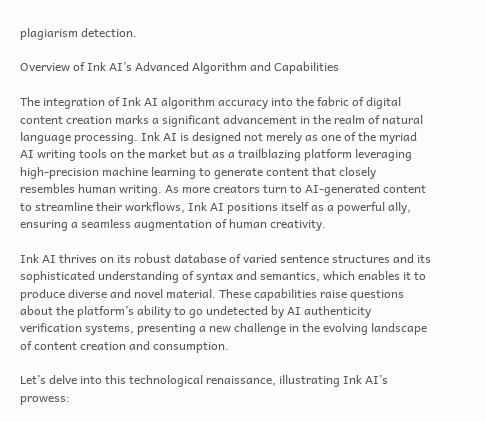plagiarism detection.

Overview of Ink AI’s Advanced Algorithm and Capabilities

The integration of Ink AI algorithm accuracy into the fabric of digital content creation marks a significant advancement in the realm of natural language processing. Ink AI is designed not merely as one of the myriad AI writing tools on the market but as a trailblazing platform leveraging high-precision machine learning to generate content that closely resembles human writing. As more creators turn to AI-generated content to streamline their workflows, Ink AI positions itself as a powerful ally, ensuring a seamless augmentation of human creativity.

Ink AI thrives on its robust database of varied sentence structures and its sophisticated understanding of syntax and semantics, which enables it to produce diverse and novel material. These capabilities raise questions about the platform’s ability to go undetected by AI authenticity verification systems, presenting a new challenge in the evolving landscape of content creation and consumption.

Let’s delve into this technological renaissance, illustrating Ink AI’s prowess: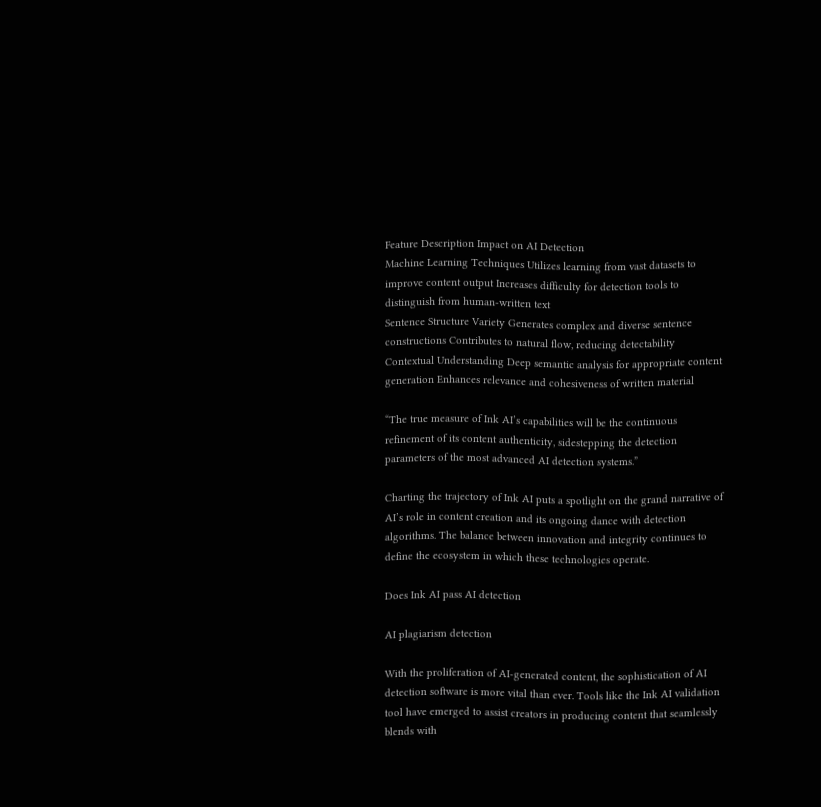Feature Description Impact on AI Detection
Machine Learning Techniques Utilizes learning from vast datasets to improve content output Increases difficulty for detection tools to distinguish from human-written text
Sentence Structure Variety Generates complex and diverse sentence constructions Contributes to natural flow, reducing detectability
Contextual Understanding Deep semantic analysis for appropriate content generation Enhances relevance and cohesiveness of written material

“The true measure of Ink AI’s capabilities will be the continuous refinement of its content authenticity, sidestepping the detection parameters of the most advanced AI detection systems.”

Charting the trajectory of Ink AI puts a spotlight on the grand narrative of AI’s role in content creation and its ongoing dance with detection algorithms. The balance between innovation and integrity continues to define the ecosystem in which these technologies operate.

Does Ink AI pass AI detection

AI plagiarism detection

With the proliferation of AI-generated content, the sophistication of AI detection software is more vital than ever. Tools like the Ink AI validation tool have emerged to assist creators in producing content that seamlessly blends with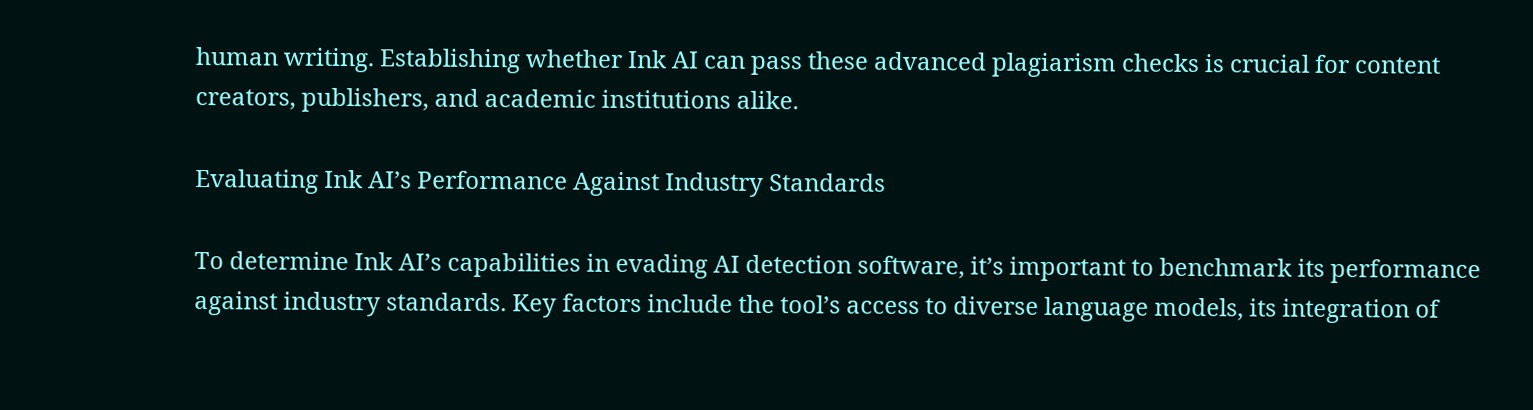human writing. Establishing whether Ink AI can pass these advanced plagiarism checks is crucial for content creators, publishers, and academic institutions alike.

Evaluating Ink AI’s Performance Against Industry Standards

To determine Ink AI’s capabilities in evading AI detection software, it’s important to benchmark its performance against industry standards. Key factors include the tool’s access to diverse language models, its integration of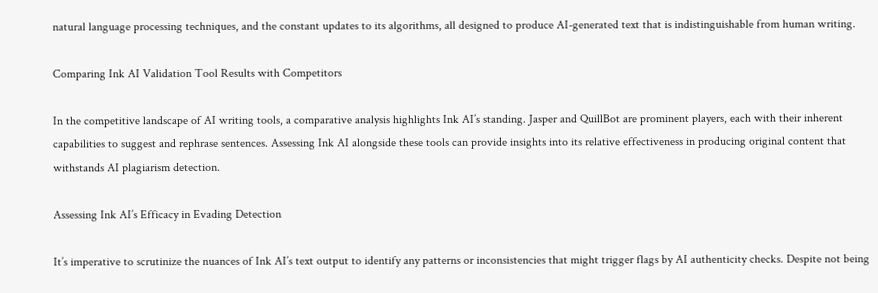natural language processing techniques, and the constant updates to its algorithms, all designed to produce AI-generated text that is indistinguishable from human writing.

Comparing Ink AI Validation Tool Results with Competitors

In the competitive landscape of AI writing tools, a comparative analysis highlights Ink AI’s standing. Jasper and QuillBot are prominent players, each with their inherent capabilities to suggest and rephrase sentences. Assessing Ink AI alongside these tools can provide insights into its relative effectiveness in producing original content that withstands AI plagiarism detection.

Assessing Ink AI’s Efficacy in Evading Detection

It’s imperative to scrutinize the nuances of Ink AI’s text output to identify any patterns or inconsistencies that might trigger flags by AI authenticity checks. Despite not being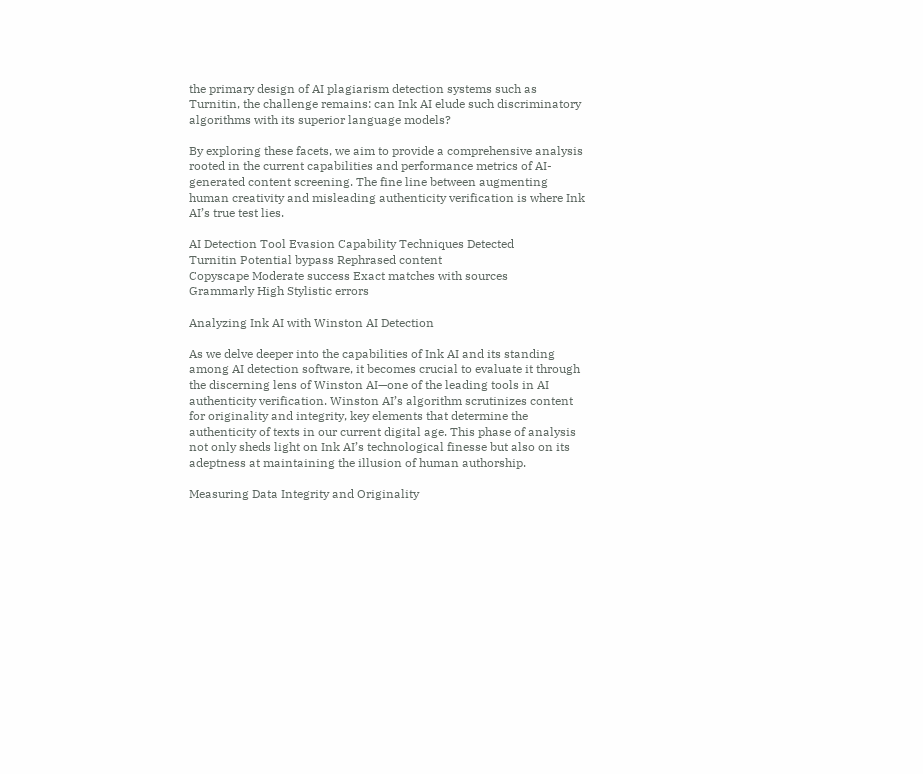the primary design of AI plagiarism detection systems such as Turnitin, the challenge remains: can Ink AI elude such discriminatory algorithms with its superior language models?

By exploring these facets, we aim to provide a comprehensive analysis rooted in the current capabilities and performance metrics of AI-generated content screening. The fine line between augmenting human creativity and misleading authenticity verification is where Ink AI’s true test lies.

AI Detection Tool Evasion Capability Techniques Detected
Turnitin Potential bypass Rephrased content
Copyscape Moderate success Exact matches with sources
Grammarly High Stylistic errors

Analyzing Ink AI with Winston AI Detection

As we delve deeper into the capabilities of Ink AI and its standing among AI detection software, it becomes crucial to evaluate it through the discerning lens of Winston AI—one of the leading tools in AI authenticity verification. Winston AI’s algorithm scrutinizes content for originality and integrity, key elements that determine the authenticity of texts in our current digital age. This phase of analysis not only sheds light on Ink AI’s technological finesse but also on its adeptness at maintaining the illusion of human authorship.

Measuring Data Integrity and Originality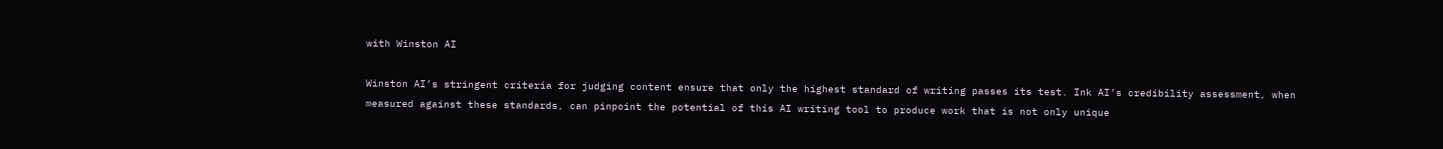with Winston AI

Winston AI’s stringent criteria for judging content ensure that only the highest standard of writing passes its test. Ink AI’s credibility assessment, when measured against these standards, can pinpoint the potential of this AI writing tool to produce work that is not only unique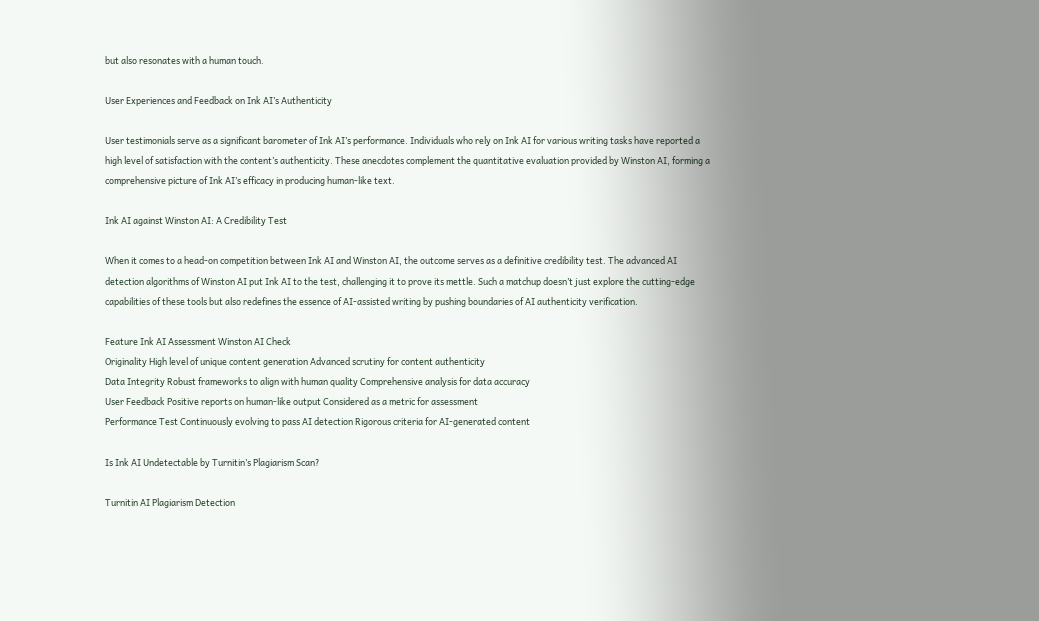but also resonates with a human touch.

User Experiences and Feedback on Ink AI’s Authenticity

User testimonials serve as a significant barometer of Ink AI’s performance. Individuals who rely on Ink AI for various writing tasks have reported a high level of satisfaction with the content’s authenticity. These anecdotes complement the quantitative evaluation provided by Winston AI, forming a comprehensive picture of Ink AI’s efficacy in producing human-like text.

Ink AI against Winston AI: A Credibility Test

When it comes to a head-on competition between Ink AI and Winston AI, the outcome serves as a definitive credibility test. The advanced AI detection algorithms of Winston AI put Ink AI to the test, challenging it to prove its mettle. Such a matchup doesn’t just explore the cutting-edge capabilities of these tools but also redefines the essence of AI-assisted writing by pushing boundaries of AI authenticity verification.

Feature Ink AI Assessment Winston AI Check
Originality High level of unique content generation Advanced scrutiny for content authenticity
Data Integrity Robust frameworks to align with human quality Comprehensive analysis for data accuracy
User Feedback Positive reports on human-like output Considered as a metric for assessment
Performance Test Continuously evolving to pass AI detection Rigorous criteria for AI-generated content

Is Ink AI Undetectable by Turnitin’s Plagiarism Scan?

Turnitin AI Plagiarism Detection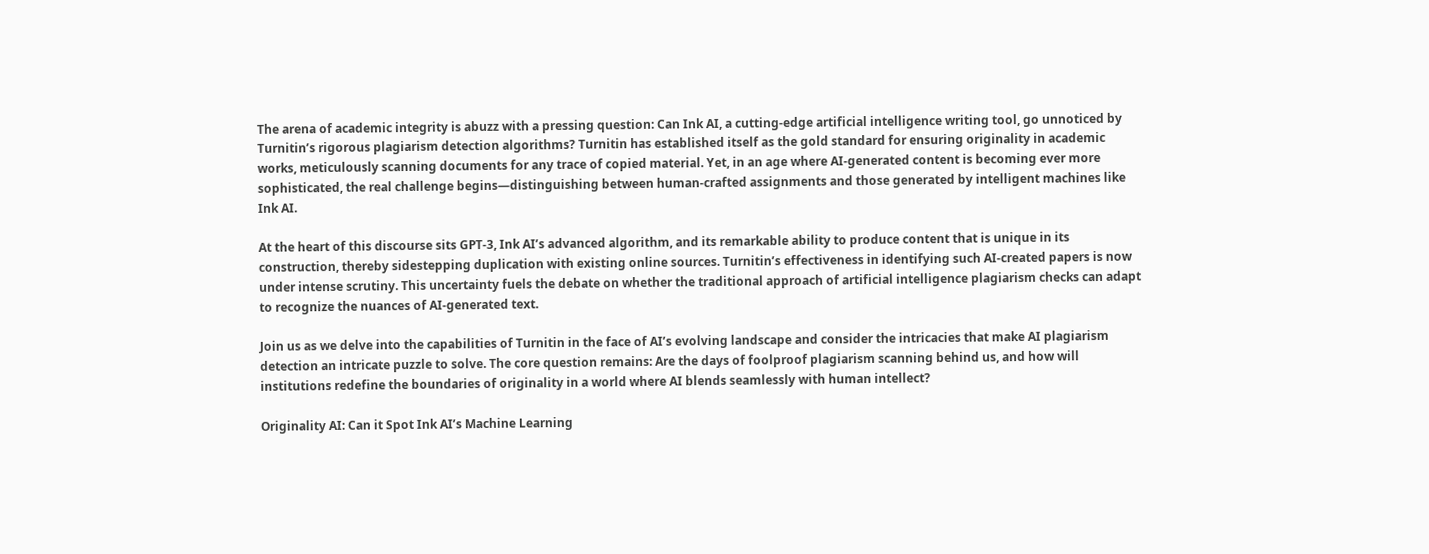The arena of academic integrity is abuzz with a pressing question: Can Ink AI, a cutting-edge artificial intelligence writing tool, go unnoticed by Turnitin’s rigorous plagiarism detection algorithms? Turnitin has established itself as the gold standard for ensuring originality in academic works, meticulously scanning documents for any trace of copied material. Yet, in an age where AI-generated content is becoming ever more sophisticated, the real challenge begins—distinguishing between human-crafted assignments and those generated by intelligent machines like Ink AI.

At the heart of this discourse sits GPT-3, Ink AI’s advanced algorithm, and its remarkable ability to produce content that is unique in its construction, thereby sidestepping duplication with existing online sources. Turnitin’s effectiveness in identifying such AI-created papers is now under intense scrutiny. This uncertainty fuels the debate on whether the traditional approach of artificial intelligence plagiarism checks can adapt to recognize the nuances of AI-generated text.

Join us as we delve into the capabilities of Turnitin in the face of AI’s evolving landscape and consider the intricacies that make AI plagiarism detection an intricate puzzle to solve. The core question remains: Are the days of foolproof plagiarism scanning behind us, and how will institutions redefine the boundaries of originality in a world where AI blends seamlessly with human intellect?

Originality AI: Can it Spot Ink AI’s Machine Learning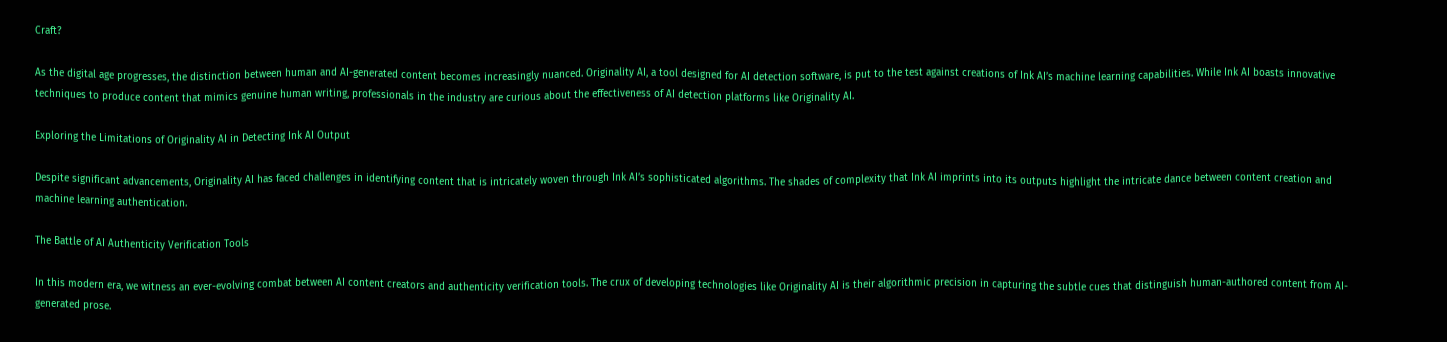Craft?

As the digital age progresses, the distinction between human and AI-generated content becomes increasingly nuanced. Originality AI, a tool designed for AI detection software, is put to the test against creations of Ink AI’s machine learning capabilities. While Ink AI boasts innovative techniques to produce content that mimics genuine human writing, professionals in the industry are curious about the effectiveness of AI detection platforms like Originality AI.

Exploring the Limitations of Originality AI in Detecting Ink AI Output

Despite significant advancements, Originality AI has faced challenges in identifying content that is intricately woven through Ink AI’s sophisticated algorithms. The shades of complexity that Ink AI imprints into its outputs highlight the intricate dance between content creation and machine learning authentication.

The Battle of AI Authenticity Verification Tools

In this modern era, we witness an ever-evolving combat between AI content creators and authenticity verification tools. The crux of developing technologies like Originality AI is their algorithmic precision in capturing the subtle cues that distinguish human-authored content from AI-generated prose.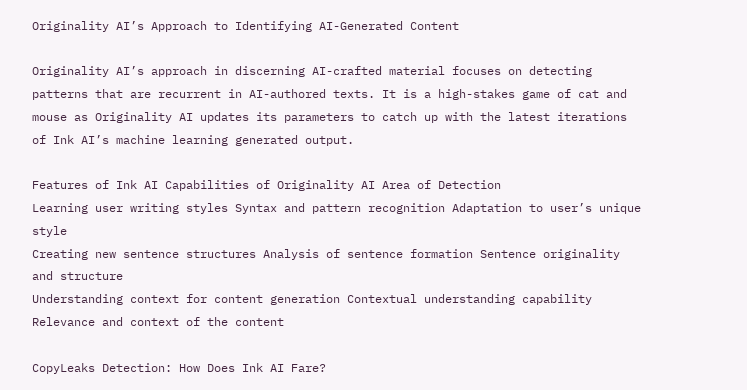Originality AI’s Approach to Identifying AI-Generated Content

Originality AI’s approach in discerning AI-crafted material focuses on detecting patterns that are recurrent in AI-authored texts. It is a high-stakes game of cat and mouse as Originality AI updates its parameters to catch up with the latest iterations of Ink AI’s machine learning generated output.

Features of Ink AI Capabilities of Originality AI Area of Detection
Learning user writing styles Syntax and pattern recognition Adaptation to user’s unique style
Creating new sentence structures Analysis of sentence formation Sentence originality and structure
Understanding context for content generation Contextual understanding capability Relevance and context of the content

CopyLeaks Detection: How Does Ink AI Fare?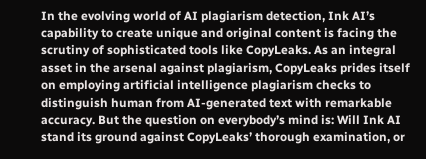In the evolving world of AI plagiarism detection, Ink AI’s capability to create unique and original content is facing the scrutiny of sophisticated tools like CopyLeaks. As an integral asset in the arsenal against plagiarism, CopyLeaks prides itself on employing artificial intelligence plagiarism checks to distinguish human from AI-generated text with remarkable accuracy. But the question on everybody’s mind is: Will Ink AI stand its ground against CopyLeaks’ thorough examination, or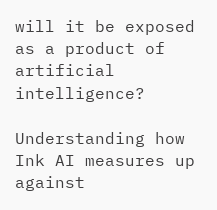will it be exposed as a product of artificial intelligence?

Understanding how Ink AI measures up against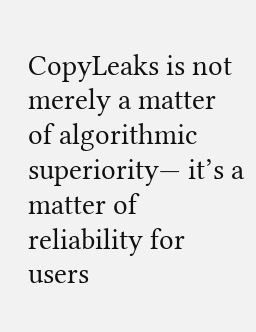CopyLeaks is not merely a matter of algorithmic superiority— it’s a matter of reliability for users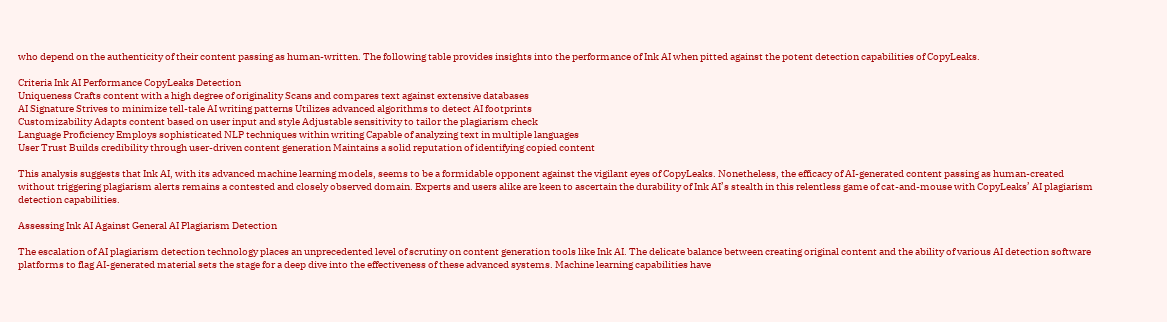who depend on the authenticity of their content passing as human-written. The following table provides insights into the performance of Ink AI when pitted against the potent detection capabilities of CopyLeaks.

Criteria Ink AI Performance CopyLeaks Detection
Uniqueness Crafts content with a high degree of originality Scans and compares text against extensive databases
AI Signature Strives to minimize tell-tale AI writing patterns Utilizes advanced algorithms to detect AI footprints
Customizability Adapts content based on user input and style Adjustable sensitivity to tailor the plagiarism check
Language Proficiency Employs sophisticated NLP techniques within writing Capable of analyzing text in multiple languages
User Trust Builds credibility through user-driven content generation Maintains a solid reputation of identifying copied content

This analysis suggests that Ink AI, with its advanced machine learning models, seems to be a formidable opponent against the vigilant eyes of CopyLeaks. Nonetheless, the efficacy of AI-generated content passing as human-created without triggering plagiarism alerts remains a contested and closely observed domain. Experts and users alike are keen to ascertain the durability of Ink AI’s stealth in this relentless game of cat-and-mouse with CopyLeaks’ AI plagiarism detection capabilities.

Assessing Ink AI Against General AI Plagiarism Detection

The escalation of AI plagiarism detection technology places an unprecedented level of scrutiny on content generation tools like Ink AI. The delicate balance between creating original content and the ability of various AI detection software platforms to flag AI-generated material sets the stage for a deep dive into the effectiveness of these advanced systems. Machine learning capabilities have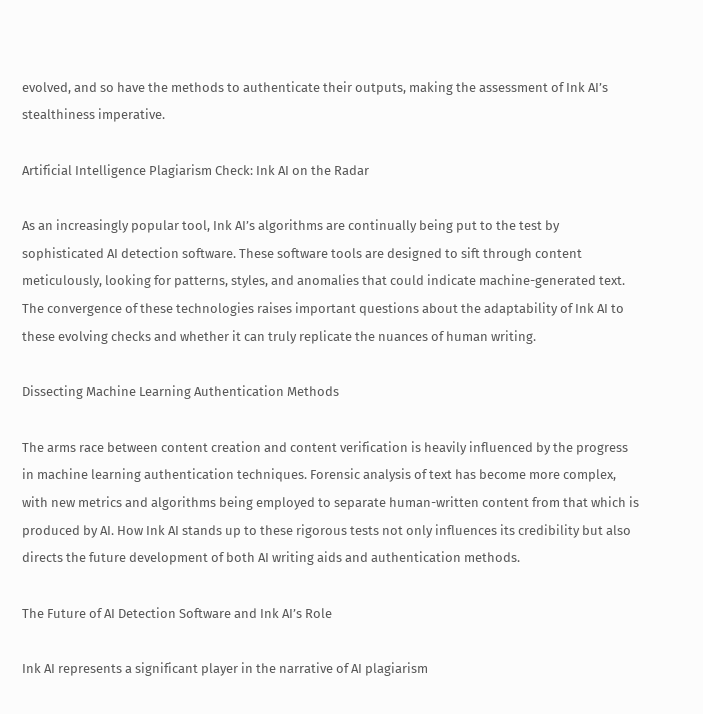evolved, and so have the methods to authenticate their outputs, making the assessment of Ink AI’s stealthiness imperative.

Artificial Intelligence Plagiarism Check: Ink AI on the Radar

As an increasingly popular tool, Ink AI’s algorithms are continually being put to the test by sophisticated AI detection software. These software tools are designed to sift through content meticulously, looking for patterns, styles, and anomalies that could indicate machine-generated text. The convergence of these technologies raises important questions about the adaptability of Ink AI to these evolving checks and whether it can truly replicate the nuances of human writing.

Dissecting Machine Learning Authentication Methods

The arms race between content creation and content verification is heavily influenced by the progress in machine learning authentication techniques. Forensic analysis of text has become more complex, with new metrics and algorithms being employed to separate human-written content from that which is produced by AI. How Ink AI stands up to these rigorous tests not only influences its credibility but also directs the future development of both AI writing aids and authentication methods.

The Future of AI Detection Software and Ink AI’s Role

Ink AI represents a significant player in the narrative of AI plagiarism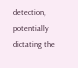detection, potentially dictating the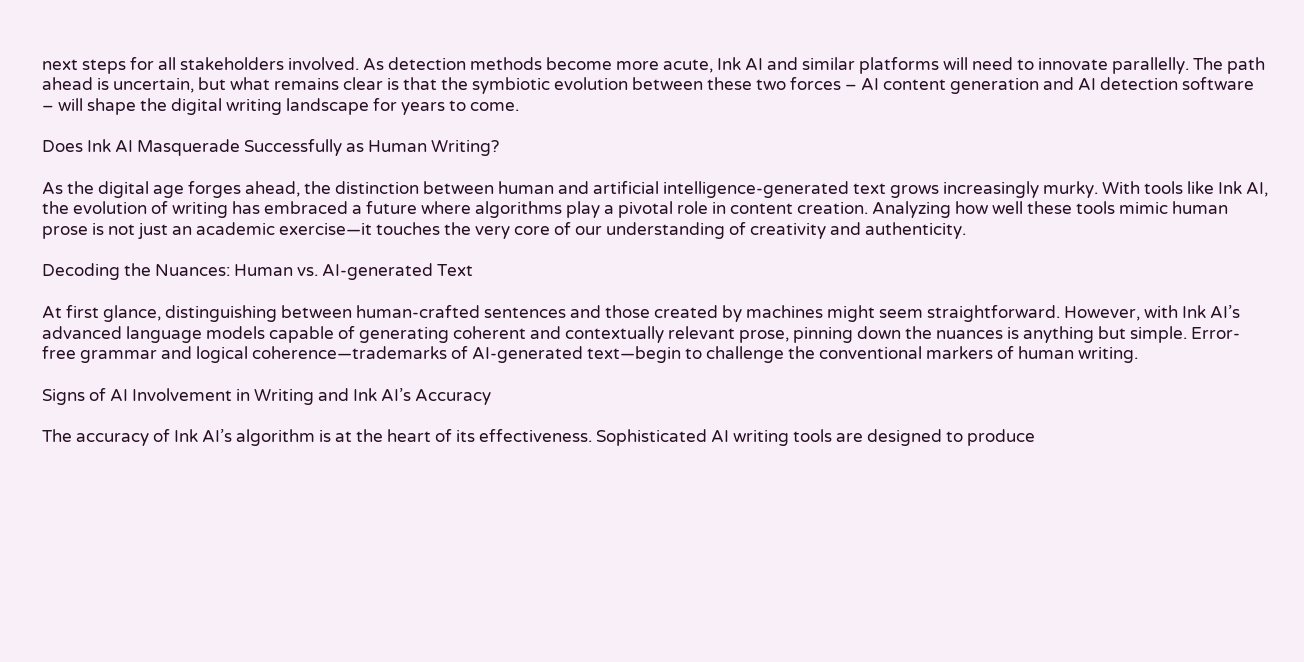next steps for all stakeholders involved. As detection methods become more acute, Ink AI and similar platforms will need to innovate parallelly. The path ahead is uncertain, but what remains clear is that the symbiotic evolution between these two forces – AI content generation and AI detection software – will shape the digital writing landscape for years to come.

Does Ink AI Masquerade Successfully as Human Writing?

As the digital age forges ahead, the distinction between human and artificial intelligence-generated text grows increasingly murky. With tools like Ink AI, the evolution of writing has embraced a future where algorithms play a pivotal role in content creation. Analyzing how well these tools mimic human prose is not just an academic exercise—it touches the very core of our understanding of creativity and authenticity.

Decoding the Nuances: Human vs. AI-generated Text

At first glance, distinguishing between human-crafted sentences and those created by machines might seem straightforward. However, with Ink AI’s advanced language models capable of generating coherent and contextually relevant prose, pinning down the nuances is anything but simple. Error-free grammar and logical coherence—trademarks of AI-generated text—begin to challenge the conventional markers of human writing.

Signs of AI Involvement in Writing and Ink AI’s Accuracy

The accuracy of Ink AI’s algorithm is at the heart of its effectiveness. Sophisticated AI writing tools are designed to produce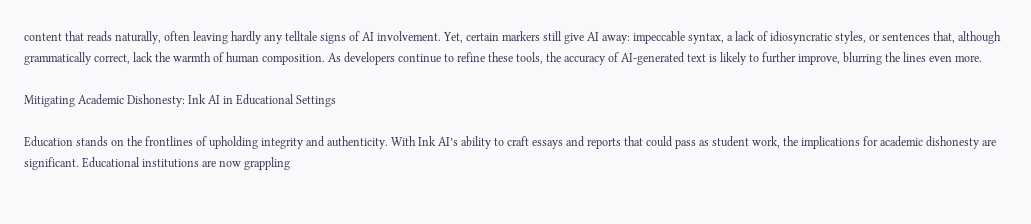content that reads naturally, often leaving hardly any telltale signs of AI involvement. Yet, certain markers still give AI away: impeccable syntax, a lack of idiosyncratic styles, or sentences that, although grammatically correct, lack the warmth of human composition. As developers continue to refine these tools, the accuracy of AI-generated text is likely to further improve, blurring the lines even more.

Mitigating Academic Dishonesty: Ink AI in Educational Settings

Education stands on the frontlines of upholding integrity and authenticity. With Ink AI’s ability to craft essays and reports that could pass as student work, the implications for academic dishonesty are significant. Educational institutions are now grappling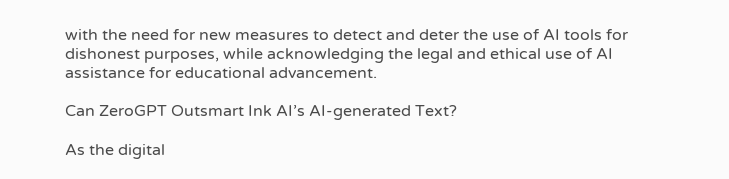with the need for new measures to detect and deter the use of AI tools for dishonest purposes, while acknowledging the legal and ethical use of AI assistance for educational advancement.

Can ZeroGPT Outsmart Ink AI’s AI-generated Text?

As the digital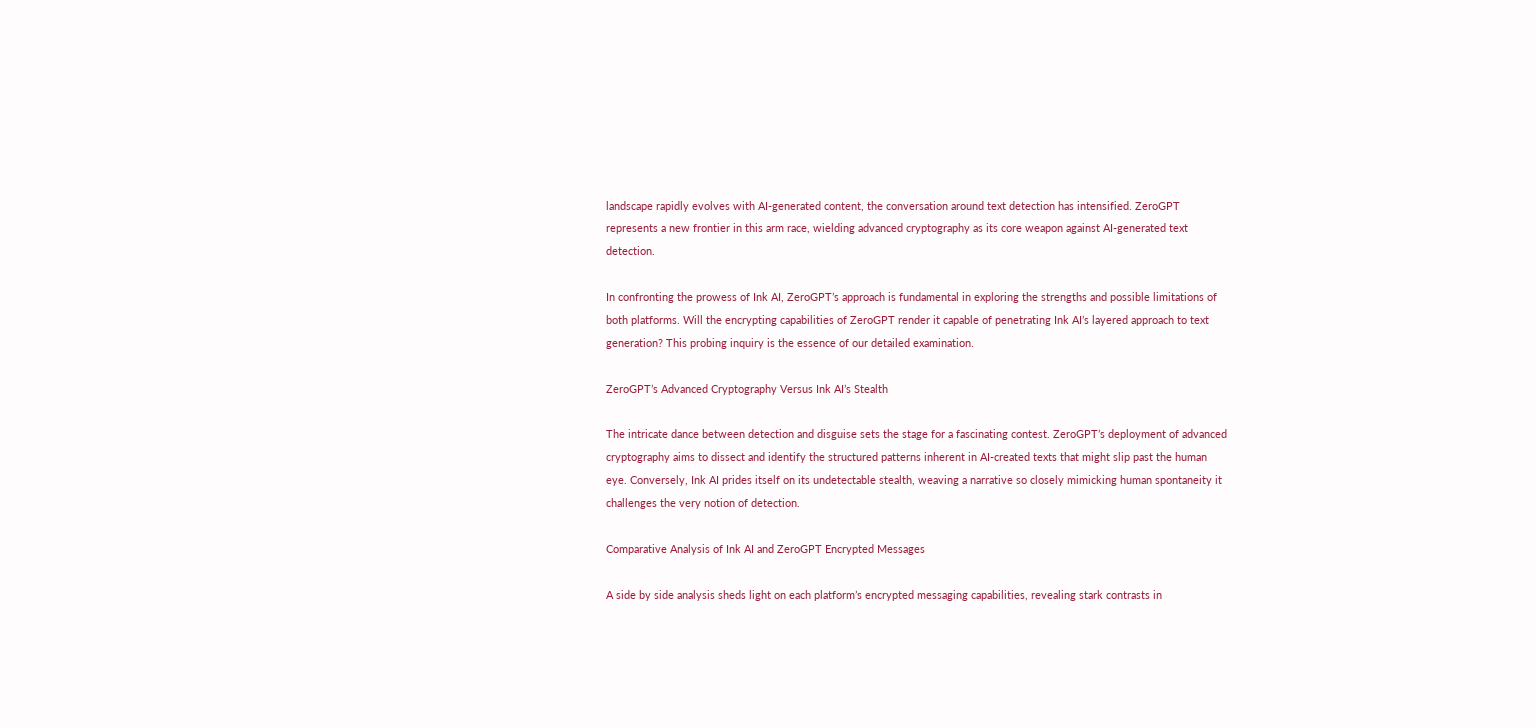landscape rapidly evolves with AI-generated content, the conversation around text detection has intensified. ZeroGPT represents a new frontier in this arm race, wielding advanced cryptography as its core weapon against AI-generated text detection.

In confronting the prowess of Ink AI, ZeroGPT’s approach is fundamental in exploring the strengths and possible limitations of both platforms. Will the encrypting capabilities of ZeroGPT render it capable of penetrating Ink AI’s layered approach to text generation? This probing inquiry is the essence of our detailed examination.

ZeroGPT’s Advanced Cryptography Versus Ink AI’s Stealth

The intricate dance between detection and disguise sets the stage for a fascinating contest. ZeroGPT’s deployment of advanced cryptography aims to dissect and identify the structured patterns inherent in AI-created texts that might slip past the human eye. Conversely, Ink AI prides itself on its undetectable stealth, weaving a narrative so closely mimicking human spontaneity it challenges the very notion of detection.

Comparative Analysis of Ink AI and ZeroGPT Encrypted Messages

A side by side analysis sheds light on each platform’s encrypted messaging capabilities, revealing stark contrasts in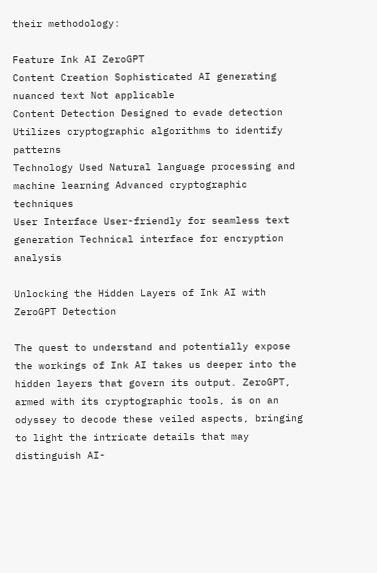their methodology:

Feature Ink AI ZeroGPT
Content Creation Sophisticated AI generating nuanced text Not applicable
Content Detection Designed to evade detection Utilizes cryptographic algorithms to identify patterns
Technology Used Natural language processing and machine learning Advanced cryptographic techniques
User Interface User-friendly for seamless text generation Technical interface for encryption analysis

Unlocking the Hidden Layers of Ink AI with ZeroGPT Detection

The quest to understand and potentially expose the workings of Ink AI takes us deeper into the hidden layers that govern its output. ZeroGPT, armed with its cryptographic tools, is on an odyssey to decode these veiled aspects, bringing to light the intricate details that may distinguish AI-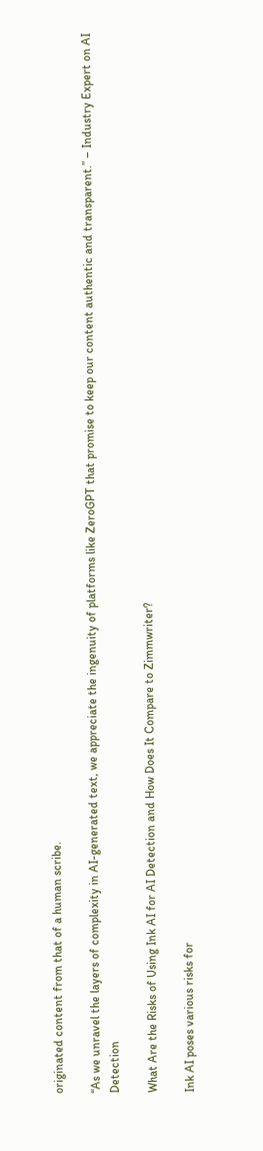originated content from that of a human scribe.

“As we unravel the layers of complexity in AI-generated text, we appreciate the ingenuity of platforms like ZeroGPT that promise to keep our content authentic and transparent.” – Industry Expert on AI Detection

What Are the Risks of Using Ink AI for AI Detection and How Does It Compare to Zimmwriter?

Ink AI poses various risks for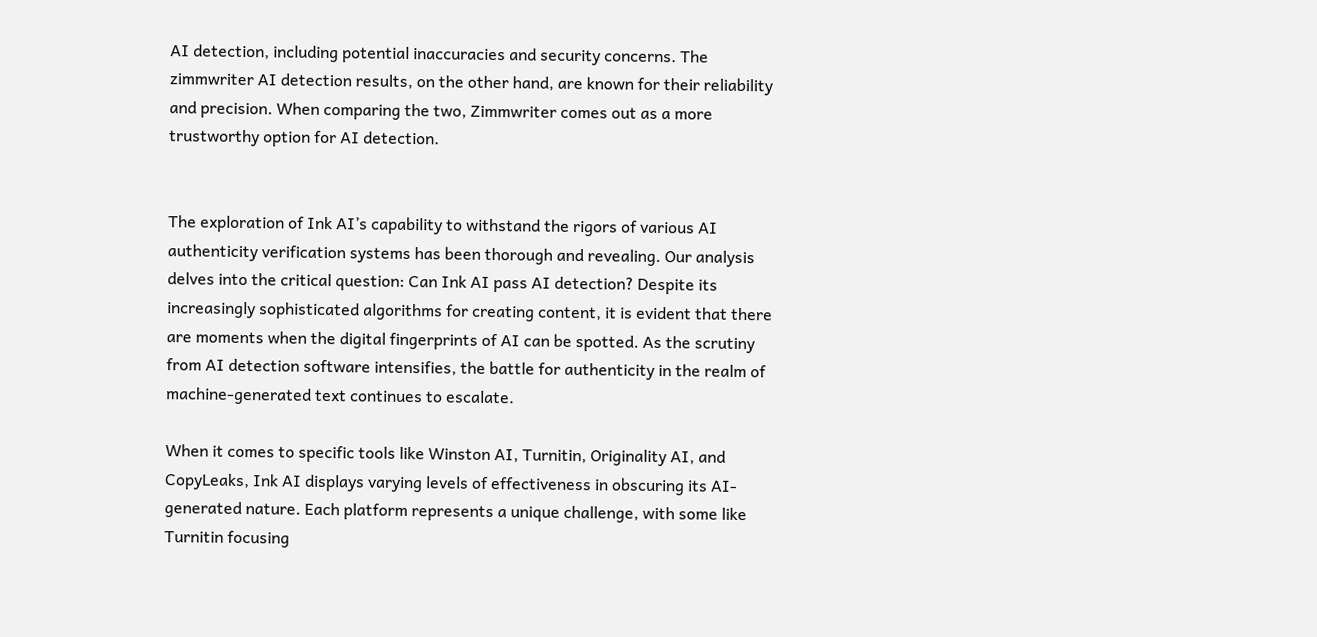AI detection, including potential inaccuracies and security concerns. The zimmwriter AI detection results, on the other hand, are known for their reliability and precision. When comparing the two, Zimmwriter comes out as a more trustworthy option for AI detection.


The exploration of Ink AI’s capability to withstand the rigors of various AI authenticity verification systems has been thorough and revealing. Our analysis delves into the critical question: Can Ink AI pass AI detection? Despite its increasingly sophisticated algorithms for creating content, it is evident that there are moments when the digital fingerprints of AI can be spotted. As the scrutiny from AI detection software intensifies, the battle for authenticity in the realm of machine-generated text continues to escalate.

When it comes to specific tools like Winston AI, Turnitin, Originality AI, and CopyLeaks, Ink AI displays varying levels of effectiveness in obscuring its AI-generated nature. Each platform represents a unique challenge, with some like Turnitin focusing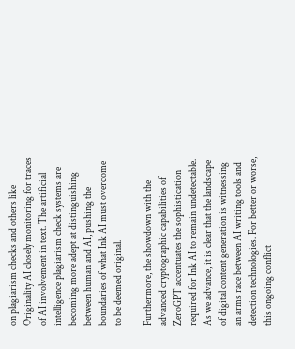on plagiarism checks and others like Originality AI closely monitoring for traces of AI involvement in text. The artificial intelligence plagiarism check systems are becoming more adept at distinguishing between human and AI, pushing the boundaries of what Ink AI must overcome to be deemed original.

Furthermore, the showdown with the advanced cryptographic capabilities of ZeroGPT accentuates the sophistication required for Ink AI to remain undetectable. As we advance, it is clear that the landscape of digital content generation is witnessing an arms race between AI writing tools and detection technologies. For better or worse, this ongoing conflict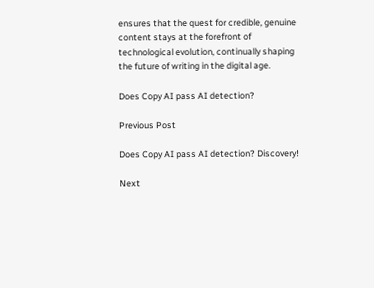ensures that the quest for credible, genuine content stays at the forefront of technological evolution, continually shaping the future of writing in the digital age.

Does Copy AI pass AI detection?

Previous Post

Does Copy AI pass AI detection? Discovery!

Next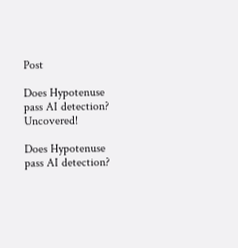Post

Does Hypotenuse pass AI detection? Uncovered!

Does Hypotenuse pass AI detection?